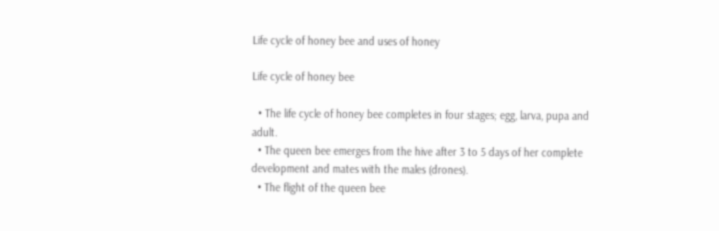Life cycle of honey bee and uses of honey

Life cycle of honey bee

  • The life cycle of honey bee completes in four stages; egg, larva, pupa and adult.
  • The queen bee emerges from the hive after 3 to 5 days of her complete development and mates with the males (drones).
  • The flight of the queen bee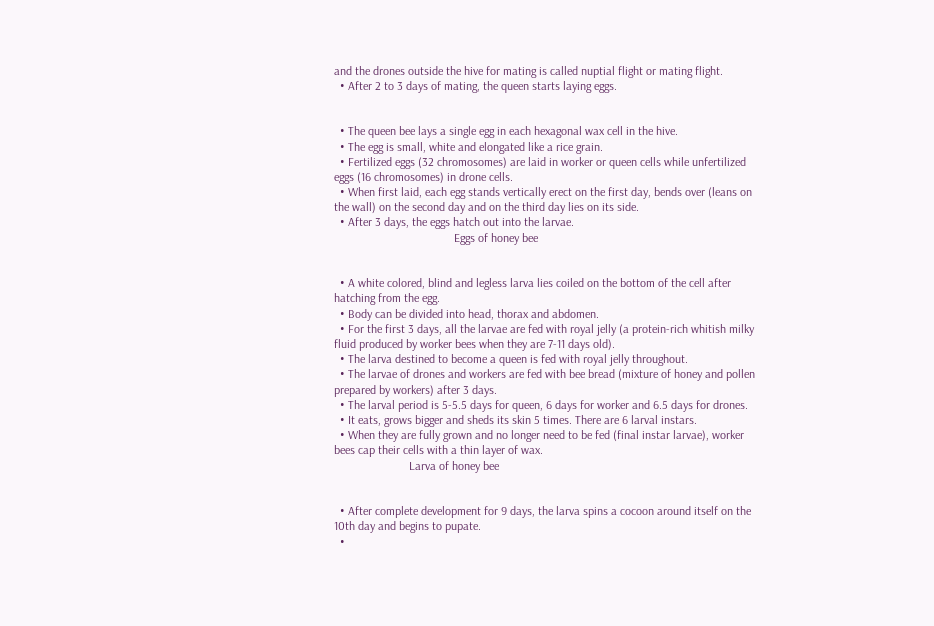and the drones outside the hive for mating is called nuptial flight or mating flight.
  • After 2 to 3 days of mating, the queen starts laying eggs.


  • The queen bee lays a single egg in each hexagonal wax cell in the hive.
  • The egg is small, white and elongated like a rice grain.
  • Fertilized eggs (32 chromosomes) are laid in worker or queen cells while unfertilized eggs (16 chromosomes) in drone cells.
  • When first laid, each egg stands vertically erect on the first day, bends over (leans on the wall) on the second day and on the third day lies on its side.
  • After 3 days, the eggs hatch out into the larvae.
                                        Eggs of honey bee


  • A white colored, blind and legless larva lies coiled on the bottom of the cell after hatching from the egg.
  • Body can be divided into head, thorax and abdomen.
  • For the first 3 days, all the larvae are fed with royal jelly (a protein-rich whitish milky fluid produced by worker bees when they are 7-11 days old).
  • The larva destined to become a queen is fed with royal jelly throughout.
  • The larvae of drones and workers are fed with bee bread (mixture of honey and pollen prepared by workers) after 3 days.
  • The larval period is 5-5.5 days for queen, 6 days for worker and 6.5 days for drones.
  • It eats, grows bigger and sheds its skin 5 times. There are 6 larval instars.
  • When they are fully grown and no longer need to be fed (final instar larvae), worker bees cap their cells with a thin layer of wax.
                         Larva of honey bee


  • After complete development for 9 days, the larva spins a cocoon around itself on the 10th day and begins to pupate.
  •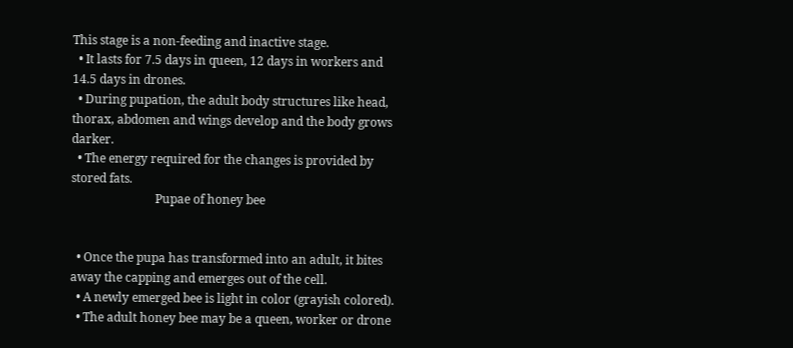This stage is a non-feeding and inactive stage.
  • It lasts for 7.5 days in queen, 12 days in workers and 14.5 days in drones.
  • During pupation, the adult body structures like head, thorax, abdomen and wings develop and the body grows darker.
  • The energy required for the changes is provided by stored fats.
                            Pupae of honey bee


  • Once the pupa has transformed into an adult, it bites away the capping and emerges out of the cell.
  • A newly emerged bee is light in color (grayish colored).
  • The adult honey bee may be a queen, worker or drone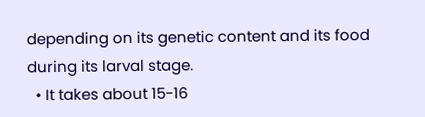depending on its genetic content and its food during its larval stage.
  • It takes about 15-16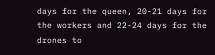days for the queen, 20-21 days for the workers and 22-24 days for the drones to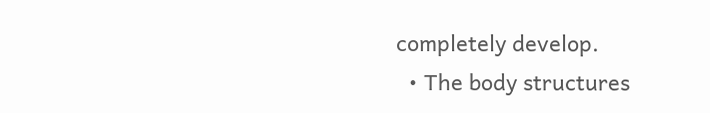completely develop.
  • The body structures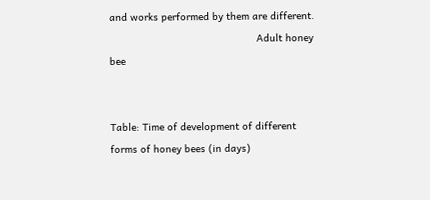and works performed by them are different.
                                                 Adult honey bee


Table: Time of development of different forms of honey bees (in days)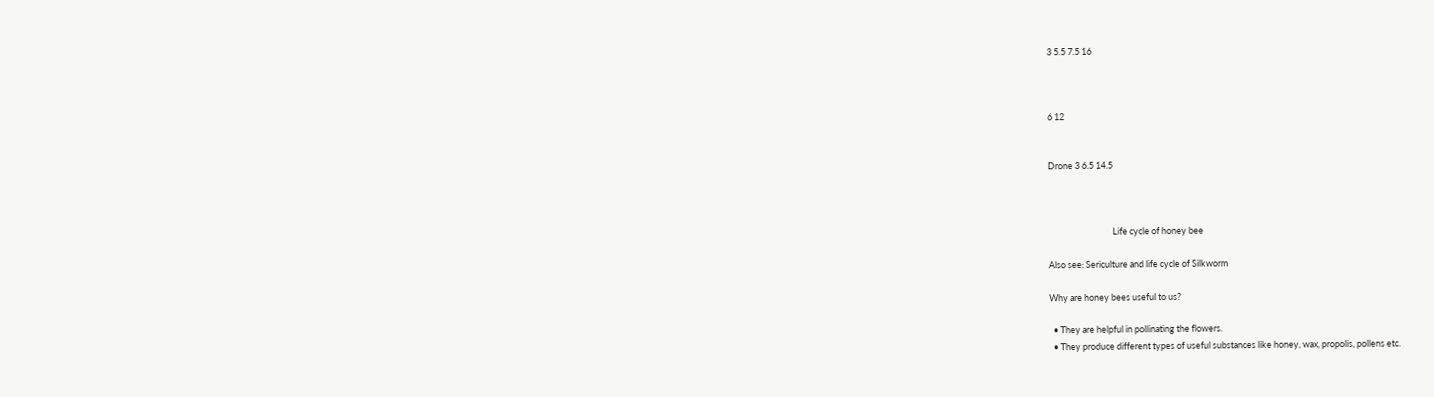3 5.5 7.5 16



6 12


Drone 3 6.5 14.5



                                Life cycle of honey bee

Also see: Sericulture and life cycle of Silkworm

Why are honey bees useful to us?

  • They are helpful in pollinating the flowers.
  • They produce different types of useful substances like honey, wax, propolis, pollens etc.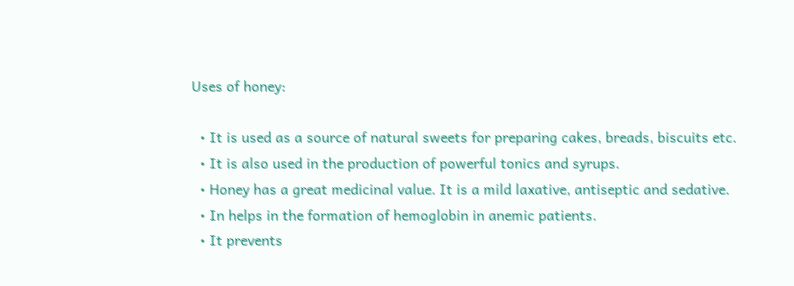Uses of honey:

  • It is used as a source of natural sweets for preparing cakes, breads, biscuits etc.
  • It is also used in the production of powerful tonics and syrups.
  • Honey has a great medicinal value. It is a mild laxative, antiseptic and sedative.
  • In helps in the formation of hemoglobin in anemic patients.
  • It prevents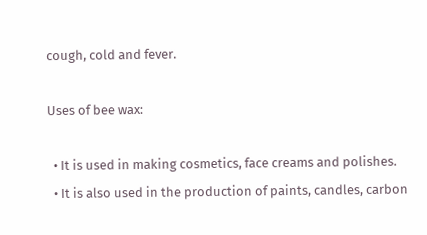cough, cold and fever.

Uses of bee wax:

  • It is used in making cosmetics, face creams and polishes.
  • It is also used in the production of paints, candles, carbon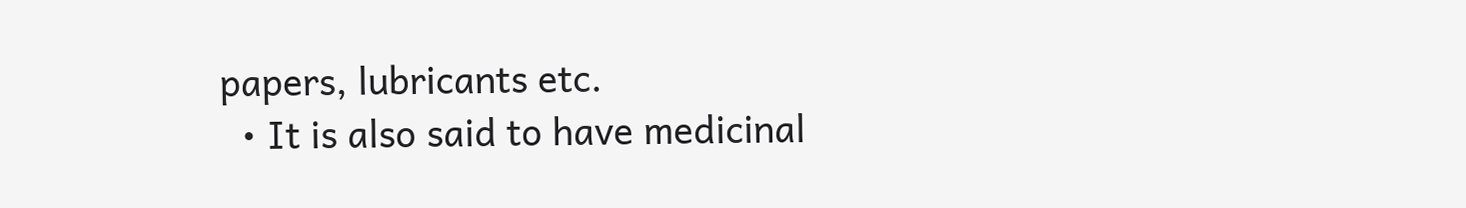papers, lubricants etc.
  • It is also said to have medicinal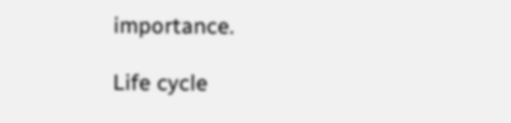importance.

Life cycle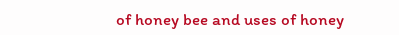of honey bee and uses of honey